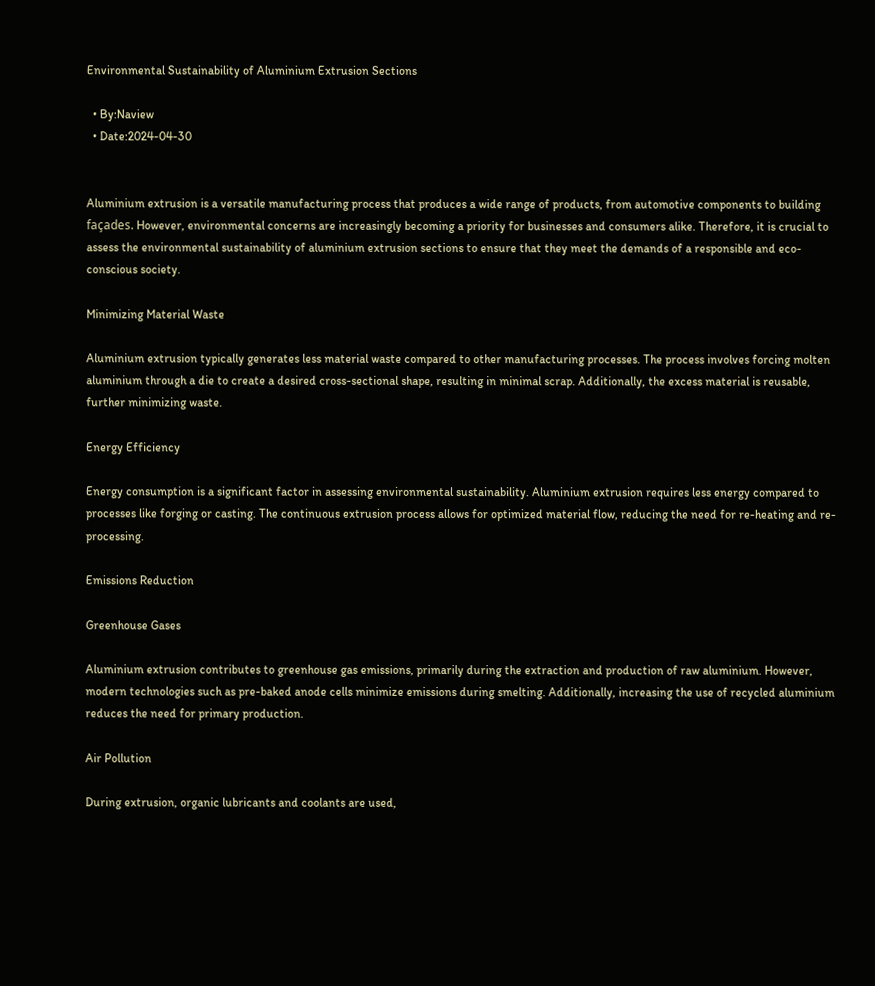Environmental Sustainability of Aluminium Extrusion Sections

  • By:Naview
  • Date:2024-04-30


Aluminium extrusion is a versatile manufacturing process that produces a wide range of products, from automotive components to building façades. However, environmental concerns are increasingly becoming a priority for businesses and consumers alike. Therefore, it is crucial to assess the environmental sustainability of aluminium extrusion sections to ensure that they meet the demands of a responsible and eco-conscious society.

Minimizing Material Waste

Aluminium extrusion typically generates less material waste compared to other manufacturing processes. The process involves forcing molten aluminium through a die to create a desired cross-sectional shape, resulting in minimal scrap. Additionally, the excess material is reusable, further minimizing waste.

Energy Efficiency

Energy consumption is a significant factor in assessing environmental sustainability. Aluminium extrusion requires less energy compared to processes like forging or casting. The continuous extrusion process allows for optimized material flow, reducing the need for re-heating and re-processing.

Emissions Reduction

Greenhouse Gases

Aluminium extrusion contributes to greenhouse gas emissions, primarily during the extraction and production of raw aluminium. However, modern technologies such as pre-baked anode cells minimize emissions during smelting. Additionally, increasing the use of recycled aluminium reduces the need for primary production.

Air Pollution

During extrusion, organic lubricants and coolants are used,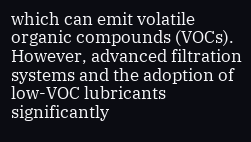which can emit volatile organic compounds (VOCs). However, advanced filtration systems and the adoption of low-VOC lubricants significantly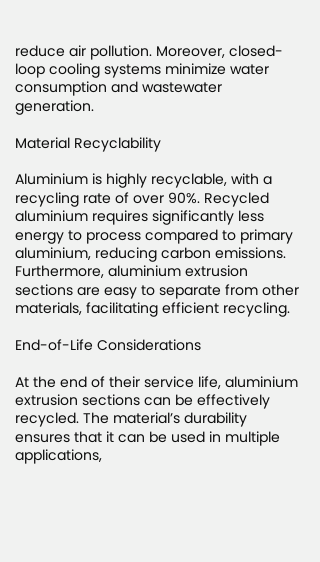reduce air pollution. Moreover, closed-loop cooling systems minimize water consumption and wastewater generation.

Material Recyclability

Aluminium is highly recyclable, with a recycling rate of over 90%. Recycled aluminium requires significantly less energy to process compared to primary aluminium, reducing carbon emissions. Furthermore, aluminium extrusion sections are easy to separate from other materials, facilitating efficient recycling.

End-of-Life Considerations

At the end of their service life, aluminium extrusion sections can be effectively recycled. The material’s durability ensures that it can be used in multiple applications,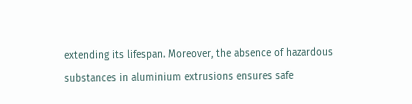extending its lifespan. Moreover, the absence of hazardous substances in aluminium extrusions ensures safe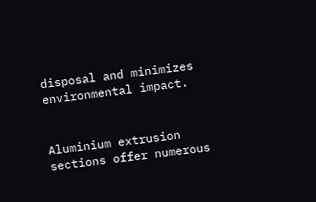disposal and minimizes environmental impact.


Aluminium extrusion sections offer numerous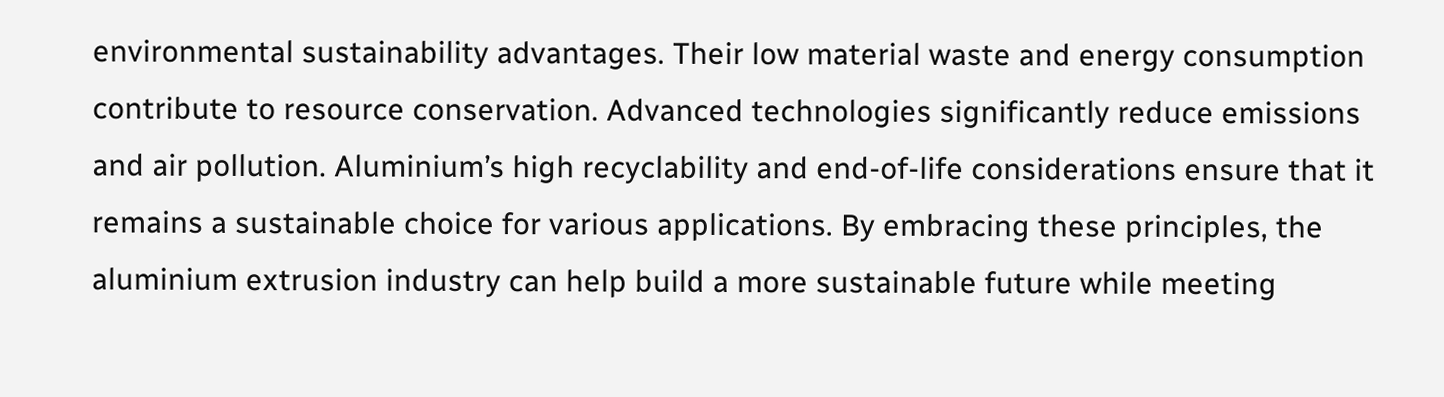environmental sustainability advantages. Their low material waste and energy consumption contribute to resource conservation. Advanced technologies significantly reduce emissions and air pollution. Aluminium’s high recyclability and end-of-life considerations ensure that it remains a sustainable choice for various applications. By embracing these principles, the aluminium extrusion industry can help build a more sustainable future while meeting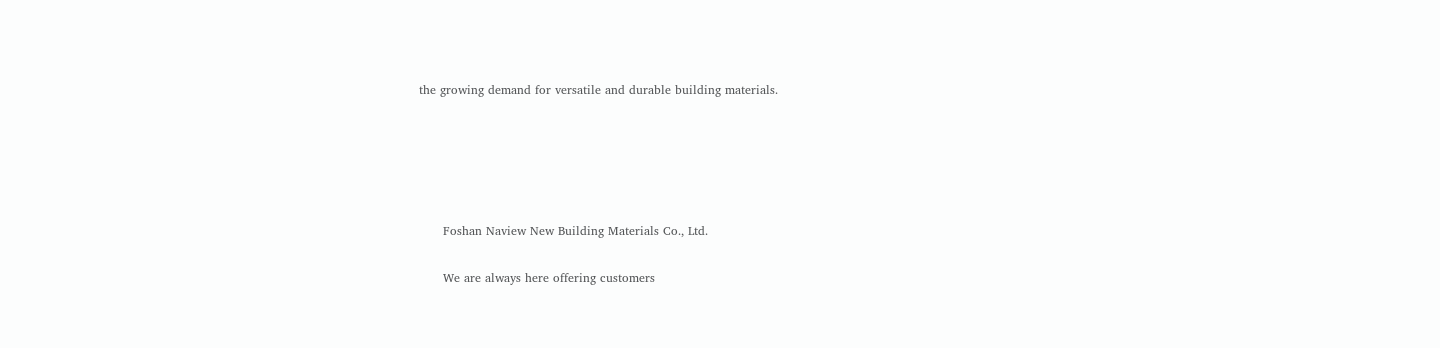the growing demand for versatile and durable building materials.





      Foshan Naview New Building Materials Co., Ltd.

      We are always here offering customers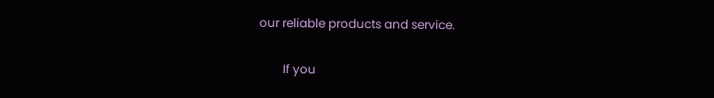our reliable products and service.

        If you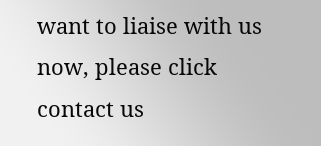want to liaise with us now, please click contact us